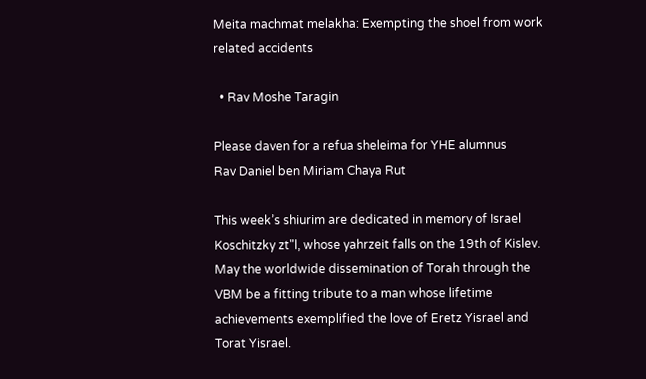Meita machmat melakha: Exempting the shoel from work related accidents

  • Rav Moshe Taragin

Please daven for a refua sheleima for YHE alumnus
Rav Daniel ben Miriam Chaya Rut

This week’s shiurim are dedicated in memory of Israel Koschitzky zt"l, whose yahrzeit falls on the 19th of Kislev.
May the worldwide dissemination of Torah through the VBM be a fitting tribute to a man whose lifetime achievements exemplified the love of Eretz Yisrael and Torat Yisrael.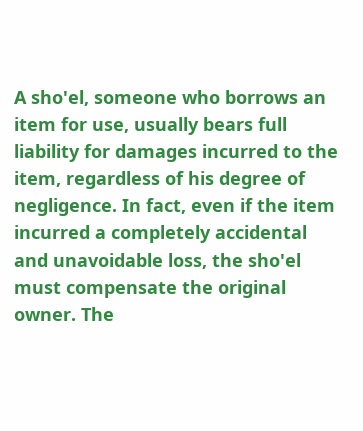A sho'el, someone who borrows an item for use, usually bears full liability for damages incurred to the item, regardless of his degree of negligence. In fact, even if the item incurred a completely accidental and unavoidable loss, the sho'el must compensate the original owner. The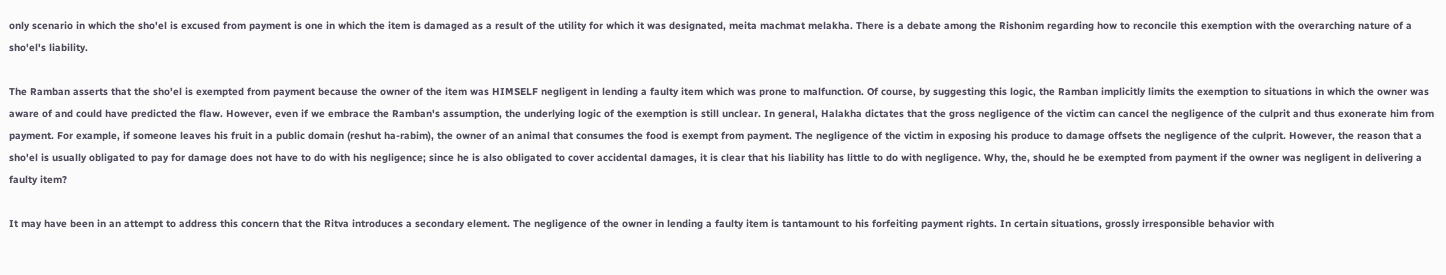only scenario in which the sho'el is excused from payment is one in which the item is damaged as a result of the utility for which it was designated, meita machmat melakha. There is a debate among the Rishonim regarding how to reconcile this exemption with the overarching nature of a sho'el's liability.

The Ramban asserts that the sho'el is exempted from payment because the owner of the item was HIMSELF negligent in lending a faulty item which was prone to malfunction. Of course, by suggesting this logic, the Ramban implicitly limits the exemption to situations in which the owner was aware of and could have predicted the flaw. However, even if we embrace the Ramban's assumption, the underlying logic of the exemption is still unclear. In general, Halakha dictates that the gross negligence of the victim can cancel the negligence of the culprit and thus exonerate him from payment. For example, if someone leaves his fruit in a public domain (reshut ha-rabim), the owner of an animal that consumes the food is exempt from payment. The negligence of the victim in exposing his produce to damage offsets the negligence of the culprit. However, the reason that a sho'el is usually obligated to pay for damage does not have to do with his negligence; since he is also obligated to cover accidental damages, it is clear that his liability has little to do with negligence. Why, the, should he be exempted from payment if the owner was negligent in delivering a faulty item?

It may have been in an attempt to address this concern that the Ritva introduces a secondary element. The negligence of the owner in lending a faulty item is tantamount to his forfeiting payment rights. In certain situations, grossly irresponsible behavior with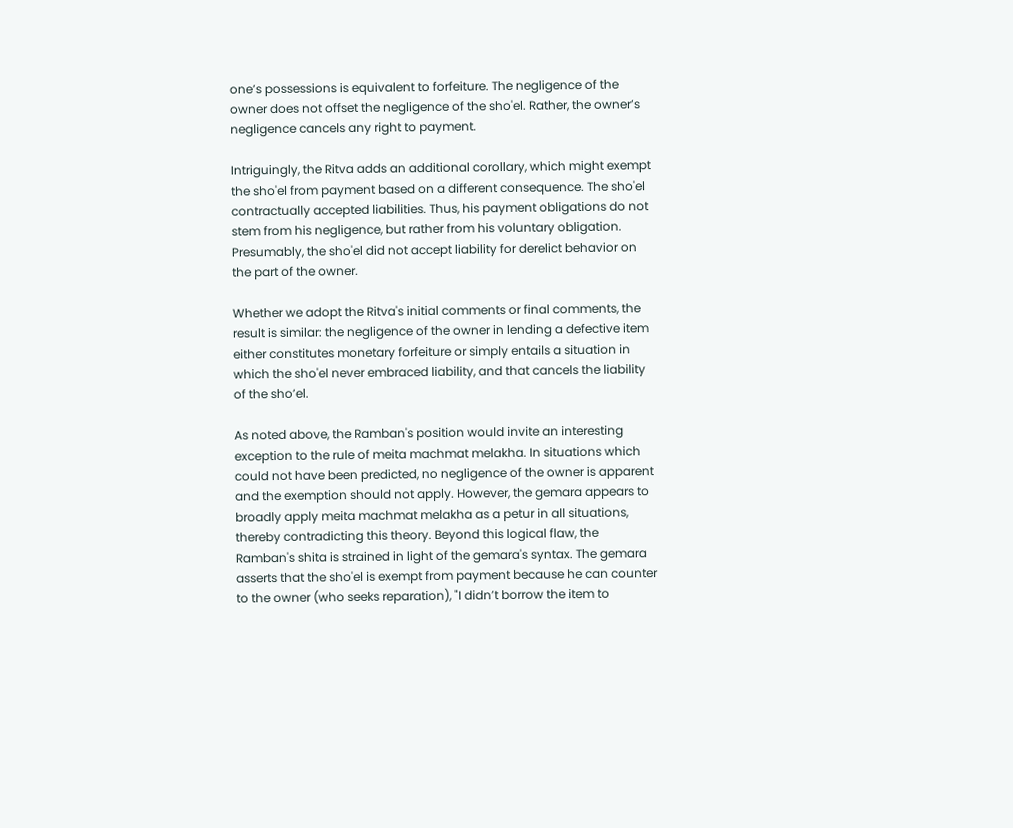one’s possessions is equivalent to forfeiture. The negligence of the owner does not offset the negligence of the sho'el. Rather, the owner’s negligence cancels any right to payment.

Intriguingly, the Ritva adds an additional corollary, which might exempt the sho'el from payment based on a different consequence. The sho'el contractually accepted liabilities. Thus, his payment obligations do not stem from his negligence, but rather from his voluntary obligation. Presumably, the sho'el did not accept liability for derelict behavior on the part of the owner.

Whether we adopt the Ritva's initial comments or final comments, the result is similar: the negligence of the owner in lending a defective item either constitutes monetary forfeiture or simply entails a situation in which the sho'el never embraced liability, and that cancels the liability of the sho’el.

As noted above, the Ramban's position would invite an interesting exception to the rule of meita machmat melakha. In situations which could not have been predicted, no negligence of the owner is apparent and the exemption should not apply. However, the gemara appears to broadly apply meita machmat melakha as a petur in all situations, thereby contradicting this theory. Beyond this logical flaw, the Ramban's shita is strained in light of the gemara's syntax. The gemara asserts that the sho'el is exempt from payment because he can counter to the owner (who seeks reparation), "I didn’t borrow the item to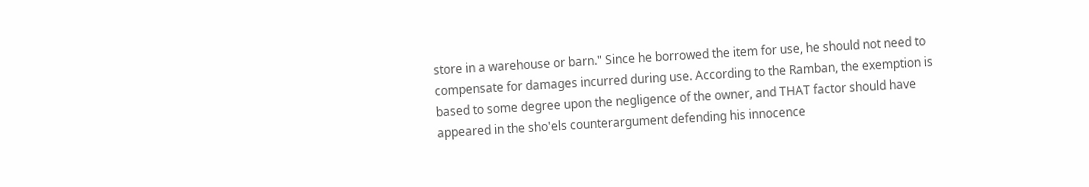store in a warehouse or barn." Since he borrowed the item for use, he should not need to compensate for damages incurred during use. According to the Ramban, the exemption is based to some degree upon the negligence of the owner, and THAT factor should have appeared in the sho'els counterargument defending his innocence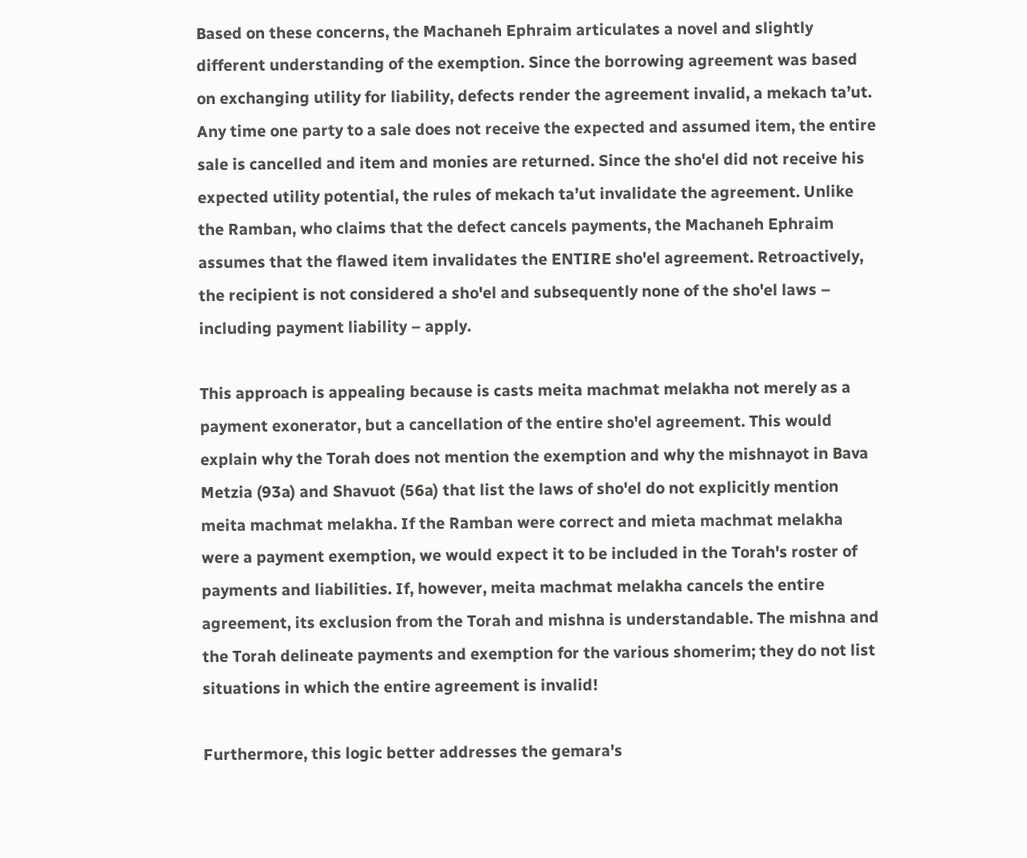Based on these concerns, the Machaneh Ephraim articulates a novel and slightly different understanding of the exemption. Since the borrowing agreement was based on exchanging utility for liability, defects render the agreement invalid, a mekach ta’ut. Any time one party to a sale does not receive the expected and assumed item, the entire sale is cancelled and item and monies are returned. Since the sho'el did not receive his expected utility potential, the rules of mekach ta’ut invalidate the agreement. Unlike the Ramban, who claims that the defect cancels payments, the Machaneh Ephraim assumes that the flawed item invalidates the ENTIRE sho'el agreement. Retroactively, the recipient is not considered a sho'el and subsequently none of the sho'el laws – including payment liability – apply.

This approach is appealing because is casts meita machmat melakha not merely as a payment exonerator, but a cancellation of the entire sho'el agreement. This would explain why the Torah does not mention the exemption and why the mishnayot in Bava Metzia (93a) and Shavuot (56a) that list the laws of sho'el do not explicitly mention meita machmat melakha. If the Ramban were correct and mieta machmat melakha were a payment exemption, we would expect it to be included in the Torah's roster of payments and liabilities. If, however, meita machmat melakha cancels the entire agreement, its exclusion from the Torah and mishna is understandable. The mishna and the Torah delineate payments and exemption for the various shomerim; they do not list situations in which the entire agreement is invalid!

Furthermore, this logic better addresses the gemara's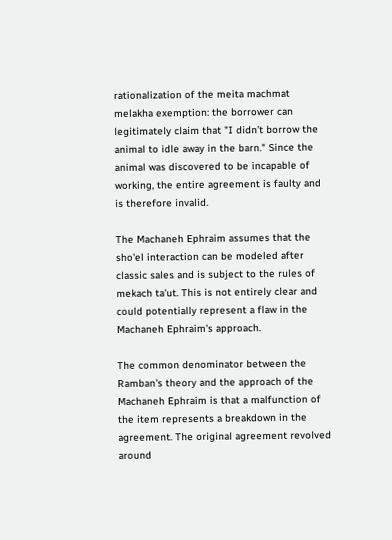rationalization of the meita machmat melakha exemption: the borrower can legitimately claim that "I didn’t borrow the animal to idle away in the barn." Since the animal was discovered to be incapable of working, the entire agreement is faulty and is therefore invalid.

The Machaneh Ephraim assumes that the sho'el interaction can be modeled after classic sales and is subject to the rules of mekach ta'ut. This is not entirely clear and could potentially represent a flaw in the Machaneh Ephraim's approach.

The common denominator between the Ramban's theory and the approach of the Machaneh Ephraim is that a malfunction of the item represents a breakdown in the agreement. The original agreement revolved around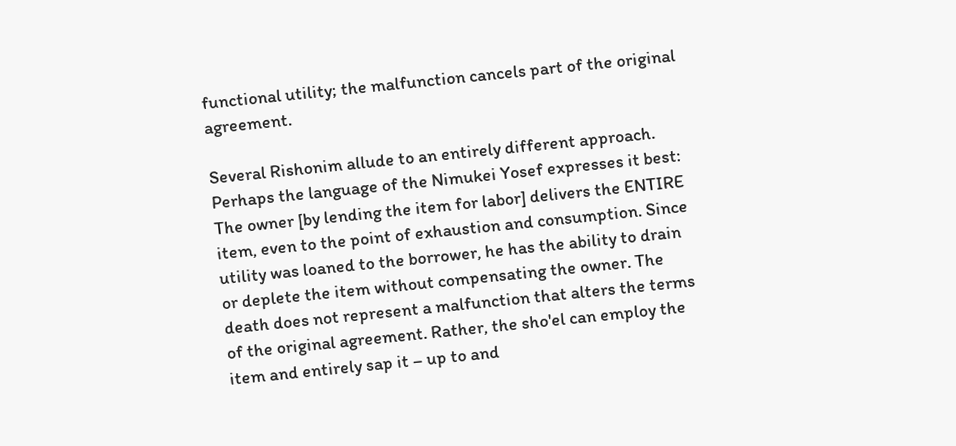functional utility; the malfunction cancels part of the original agreement.

Several Rishonim allude to an entirely different approach. Perhaps the language of the Nimukei Yosef expresses it best: The owner [by lending the item for labor] delivers the ENTIRE item, even to the point of exhaustion and consumption. Since utility was loaned to the borrower, he has the ability to drain or deplete the item without compensating the owner. The death does not represent a malfunction that alters the terms of the original agreement. Rather, the sho'el can employ the item and entirely sap it – up to and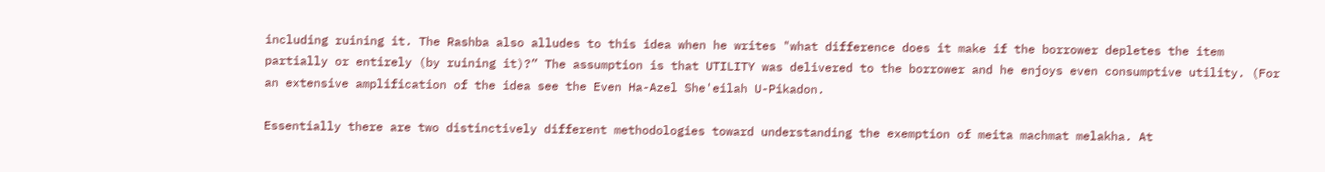including ruining it. The Rashba also alludes to this idea when he writes "what difference does it make if the borrower depletes the item partially or entirely (by ruining it)?” The assumption is that UTILITY was delivered to the borrower and he enjoys even consumptive utility. (For an extensive amplification of the idea see the Even Ha-Azel She'eilah U-Pikadon.

Essentially there are two distinctively different methodologies toward understanding the exemption of meita machmat melakha. At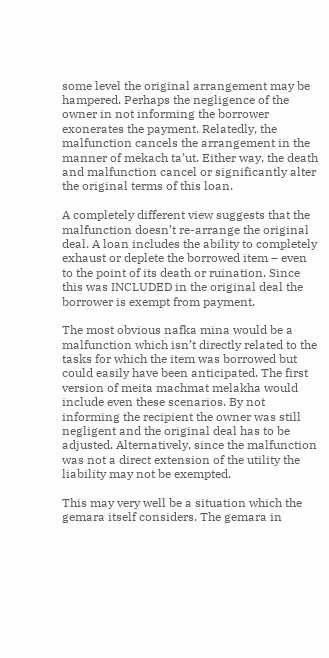some level the original arrangement may be hampered. Perhaps the negligence of the owner in not informing the borrower exonerates the payment. Relatedly, the malfunction cancels the arrangement in the manner of mekach ta’ut. Either way, the death and malfunction cancel or significantly alter the original terms of this loan.

A completely different view suggests that the malfunction doesn’t re-arrange the original deal. A loan includes the ability to completely exhaust or deplete the borrowed item – even to the point of its death or ruination. Since this was INCLUDED in the original deal the borrower is exempt from payment.

The most obvious nafka mina would be a malfunction which isn’t directly related to the tasks for which the item was borrowed but could easily have been anticipated. The first version of meita machmat melakha would include even these scenarios. By not informing the recipient the owner was still negligent and the original deal has to be adjusted. Alternatively, since the malfunction was not a direct extension of the utility the liability may not be exempted.

This may very well be a situation which the gemara itself considers. The gemara in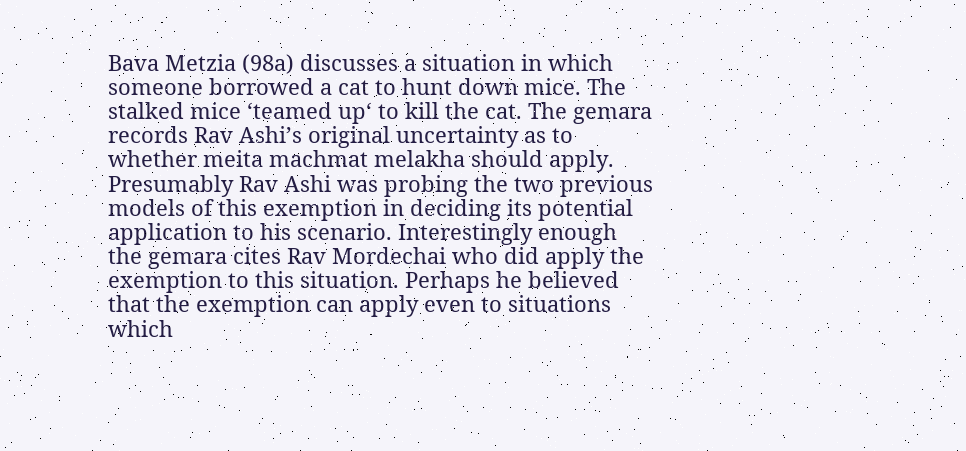Bava Metzia (98a) discusses a situation in which someone borrowed a cat to hunt down mice. The stalked mice ‘teamed up‘ to kill the cat. The gemara records Rav Ashi’s original uncertainty as to whether meita machmat melakha should apply. Presumably Rav Ashi was probing the two previous models of this exemption in deciding its potential application to his scenario. Interestingly enough the gemara cites Rav Mordechai who did apply the exemption to this situation. Perhaps he believed that the exemption can apply even to situations which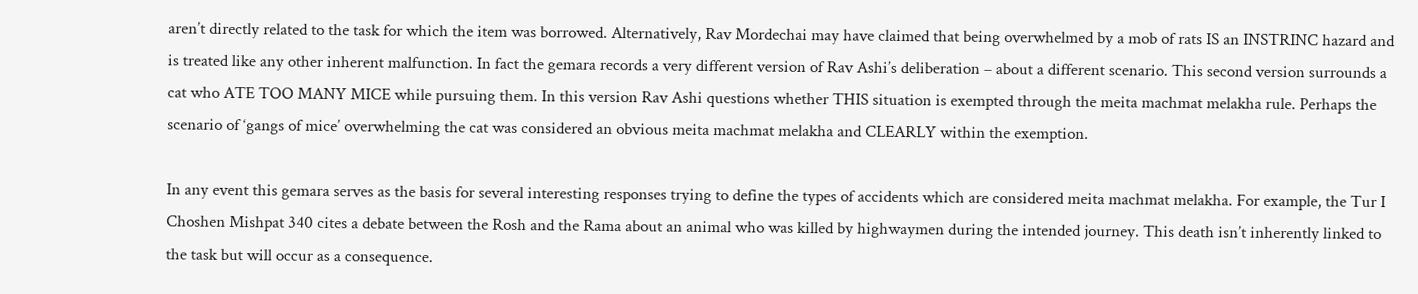aren’t directly related to the task for which the item was borrowed. Alternatively, Rav Mordechai may have claimed that being overwhelmed by a mob of rats IS an INSTRINC hazard and is treated like any other inherent malfunction. In fact the gemara records a very different version of Rav Ashi’s deliberation – about a different scenario. This second version surrounds a cat who ATE TOO MANY MICE while pursuing them. In this version Rav Ashi questions whether THIS situation is exempted through the meita machmat melakha rule. Perhaps the scenario of ‘gangs of mice’ overwhelming the cat was considered an obvious meita machmat melakha and CLEARLY within the exemption.

In any event this gemara serves as the basis for several interesting responses trying to define the types of accidents which are considered meita machmat melakha. For example, the Tur I Choshen Mishpat 340 cites a debate between the Rosh and the Rama about an animal who was killed by highwaymen during the intended journey. This death isn’t inherently linked to the task but will occur as a consequence.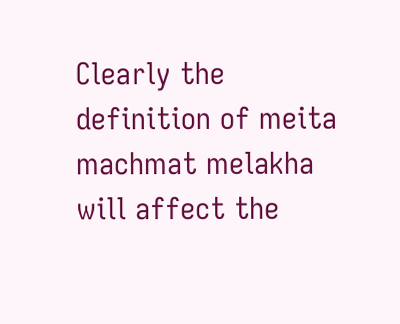Clearly the definition of meita machmat melakha will affect the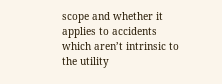scope and whether it applies to accidents which aren’t intrinsic to the utility